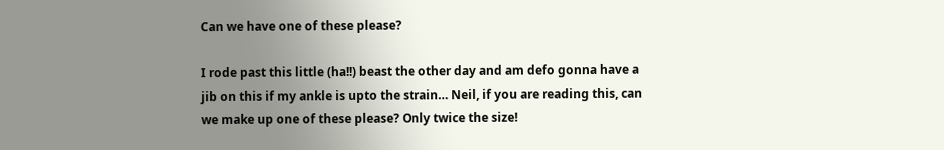Can we have one of these please?

I rode past this little (ha!!) beast the other day and am defo gonna have a jib on this if my ankle is upto the strain… Neil, if you are reading this, can we make up one of these please? Only twice the size!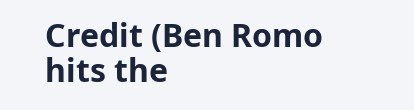Credit (Ben Romo hits the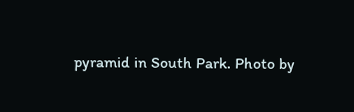pyramid in South Park. Photo by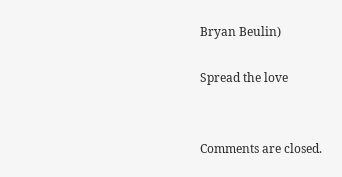Bryan Beulin)

Spread the love


Comments are closed.